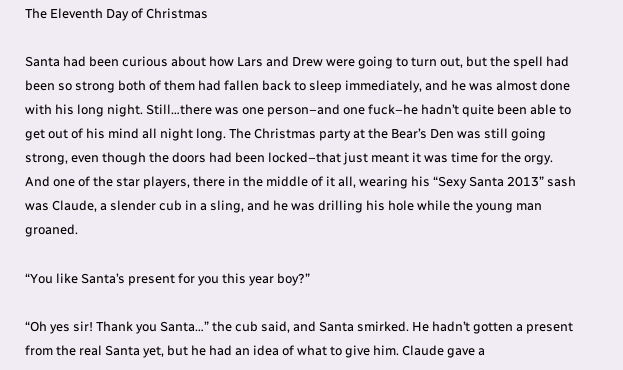The Eleventh Day of Christmas

Santa had been curious about how Lars and Drew were going to turn out, but the spell had been so strong both of them had fallen back to sleep immediately, and he was almost done with his long night. Still…there was one person–and one fuck–he hadn’t quite been able to get out of his mind all night long. The Christmas party at the Bear’s Den was still going strong, even though the doors had been locked–that just meant it was time for the orgy. And one of the star players, there in the middle of it all, wearing his “Sexy Santa 2013” sash was Claude, a slender cub in a sling, and he was drilling his hole while the young man groaned.

“You like Santa’s present for you this year boy?”

“Oh yes sir! Thank you Santa…” the cub said, and Santa smirked. He hadn’t gotten a present from the real Santa yet, but he had an idea of what to give him. Claude gave a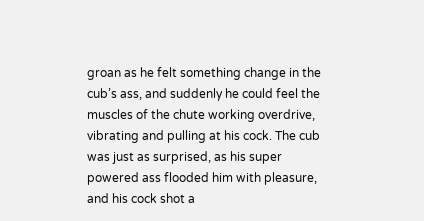groan as he felt something change in the cub’s ass, and suddenly he could feel the muscles of the chute working overdrive, vibrating and pulling at his cock. The cub was just as surprised, as his super powered ass flooded him with pleasure, and his cock shot a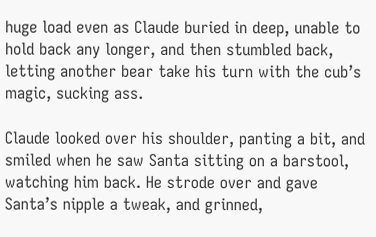huge load even as Claude buried in deep, unable to hold back any longer, and then stumbled back, letting another bear take his turn with the cub’s magic, sucking ass.

Claude looked over his shoulder, panting a bit, and smiled when he saw Santa sitting on a barstool, watching him back. He strode over and gave Santa’s nipple a tweak, and grinned,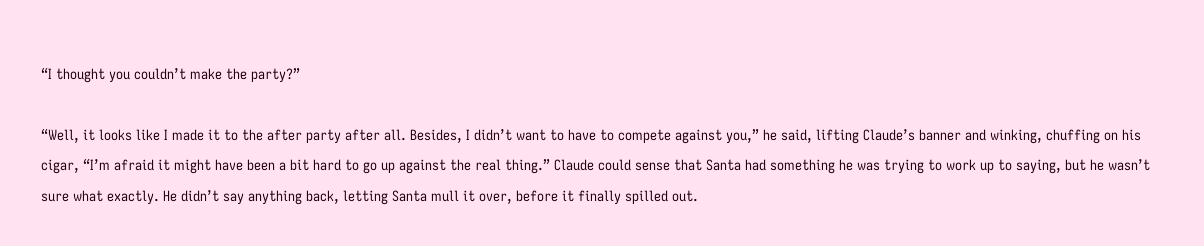“I thought you couldn’t make the party?”

“Well, it looks like I made it to the after party after all. Besides, I didn’t want to have to compete against you,” he said, lifting Claude’s banner and winking, chuffing on his cigar, “I’m afraid it might have been a bit hard to go up against the real thing.” Claude could sense that Santa had something he was trying to work up to saying, but he wasn’t sure what exactly. He didn’t say anything back, letting Santa mull it over, before it finally spilled out.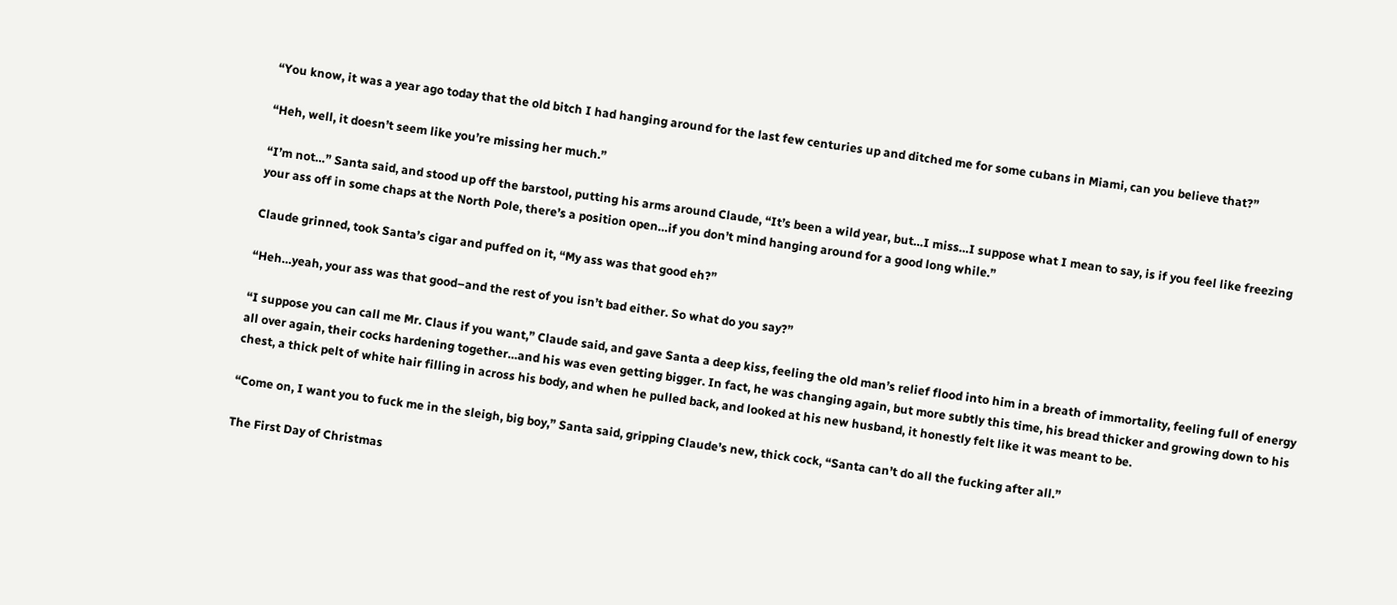“You know, it was a year ago today that the old bitch I had hanging around for the last few centuries up and ditched me for some cubans in Miami, can you believe that?”

“Heh, well, it doesn’t seem like you’re missing her much.”

“I’m not…” Santa said, and stood up off the barstool, putting his arms around Claude, “It’s been a wild year, but…I miss…I suppose what I mean to say, is if you feel like freezing your ass off in some chaps at the North Pole, there’s a position open…if you don’t mind hanging around for a good long while.”

Claude grinned, took Santa’s cigar and puffed on it, “My ass was that good eh?”

“Heh…yeah, your ass was that good–and the rest of you isn’t bad either. So what do you say?”

“I suppose you can call me Mr. Claus if you want,” Claude said, and gave Santa a deep kiss, feeling the old man’s relief flood into him in a breath of immortality, feeling full of energy all over again, their cocks hardening together…and his was even getting bigger. In fact, he was changing again, but more subtly this time, his bread thicker and growing down to his chest, a thick pelt of white hair filling in across his body, and when he pulled back, and looked at his new husband, it honestly felt like it was meant to be.

“Come on, I want you to fuck me in the sleigh, big boy,” Santa said, gripping Claude’s new, thick cock, “Santa can’t do all the fucking after all.”

The First Day of Christmas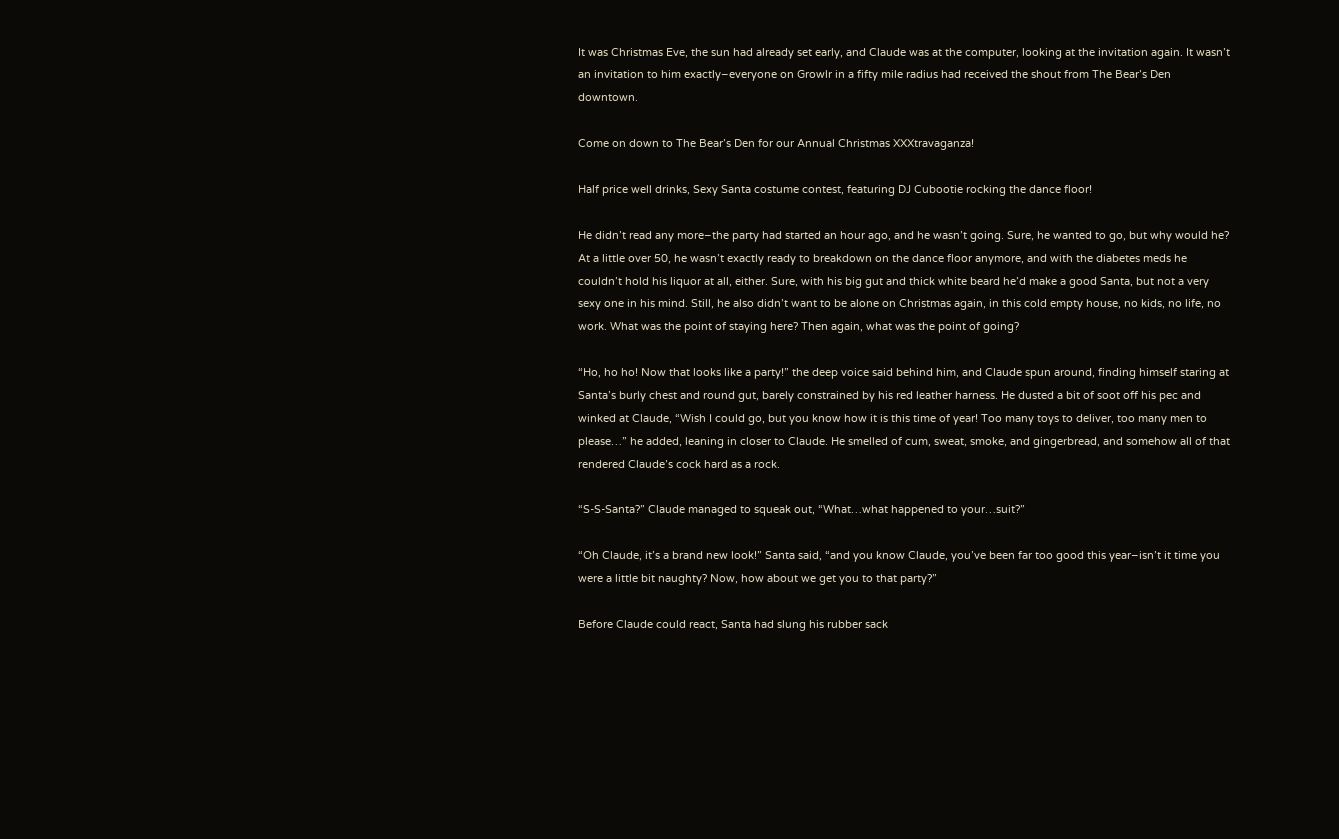It was Christmas Eve, the sun had already set early, and Claude was at the computer, looking at the invitation again. It wasn’t an invitation to him exactly–everyone on Growlr in a fifty mile radius had received the shout from The Bear’s Den downtown.

Come on down to The Bear’s Den for our Annual Christmas XXXtravaganza!

Half price well drinks, Sexy Santa costume contest, featuring DJ Cubootie rocking the dance floor!

He didn’t read any more–the party had started an hour ago, and he wasn’t going. Sure, he wanted to go, but why would he? At a little over 50, he wasn’t exactly ready to breakdown on the dance floor anymore, and with the diabetes meds he couldn’t hold his liquor at all, either. Sure, with his big gut and thick white beard he’d make a good Santa, but not a very sexy one in his mind. Still, he also didn’t want to be alone on Christmas again, in this cold empty house, no kids, no life, no work. What was the point of staying here? Then again, what was the point of going?

“Ho, ho ho! Now that looks like a party!” the deep voice said behind him, and Claude spun around, finding himself staring at Santa’s burly chest and round gut, barely constrained by his red leather harness. He dusted a bit of soot off his pec and winked at Claude, “Wish I could go, but you know how it is this time of year! Too many toys to deliver, too many men to please…” he added, leaning in closer to Claude. He smelled of cum, sweat, smoke, and gingerbread, and somehow all of that rendered Claude’s cock hard as a rock.

“S-S-Santa?” Claude managed to squeak out, “What…what happened to your…suit?”

“Oh Claude, it’s a brand new look!” Santa said, “and you know Claude, you’ve been far too good this year–isn’t it time you were a little bit naughty? Now, how about we get you to that party?”

Before Claude could react, Santa had slung his rubber sack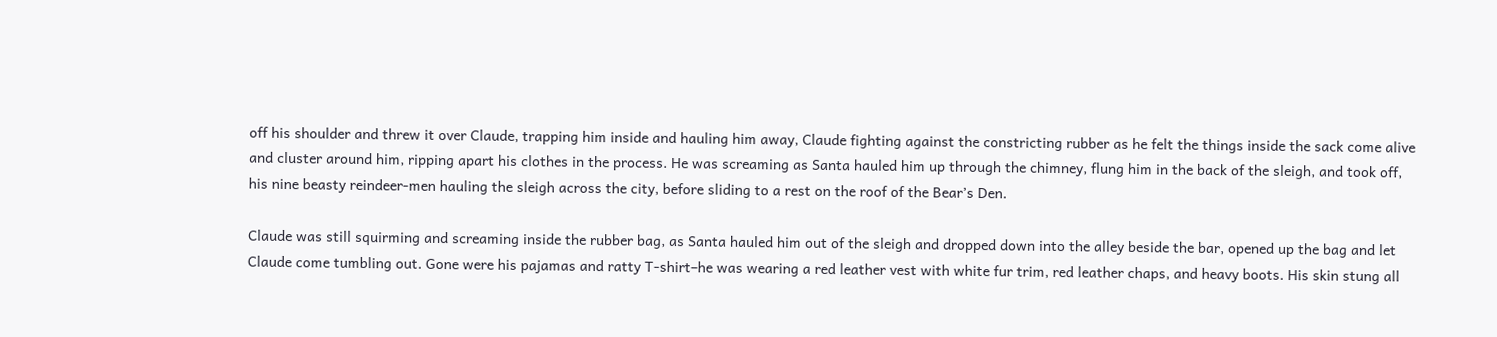off his shoulder and threw it over Claude, trapping him inside and hauling him away, Claude fighting against the constricting rubber as he felt the things inside the sack come alive and cluster around him, ripping apart his clothes in the process. He was screaming as Santa hauled him up through the chimney, flung him in the back of the sleigh, and took off, his nine beasty reindeer-men hauling the sleigh across the city, before sliding to a rest on the roof of the Bear’s Den.

Claude was still squirming and screaming inside the rubber bag, as Santa hauled him out of the sleigh and dropped down into the alley beside the bar, opened up the bag and let Claude come tumbling out. Gone were his pajamas and ratty T-shirt–he was wearing a red leather vest with white fur trim, red leather chaps, and heavy boots. His skin stung all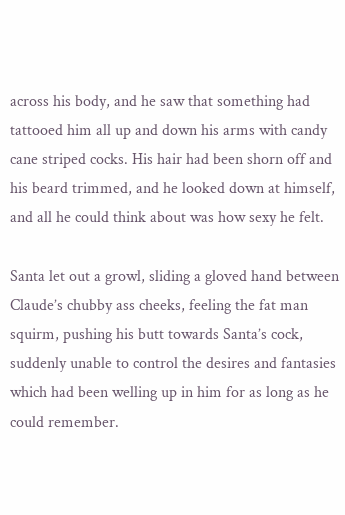across his body, and he saw that something had tattooed him all up and down his arms with candy cane striped cocks. His hair had been shorn off and his beard trimmed, and he looked down at himself, and all he could think about was how sexy he felt.

Santa let out a growl, sliding a gloved hand between Claude’s chubby ass cheeks, feeling the fat man squirm, pushing his butt towards Santa’s cock, suddenly unable to control the desires and fantasies which had been welling up in him for as long as he could remember.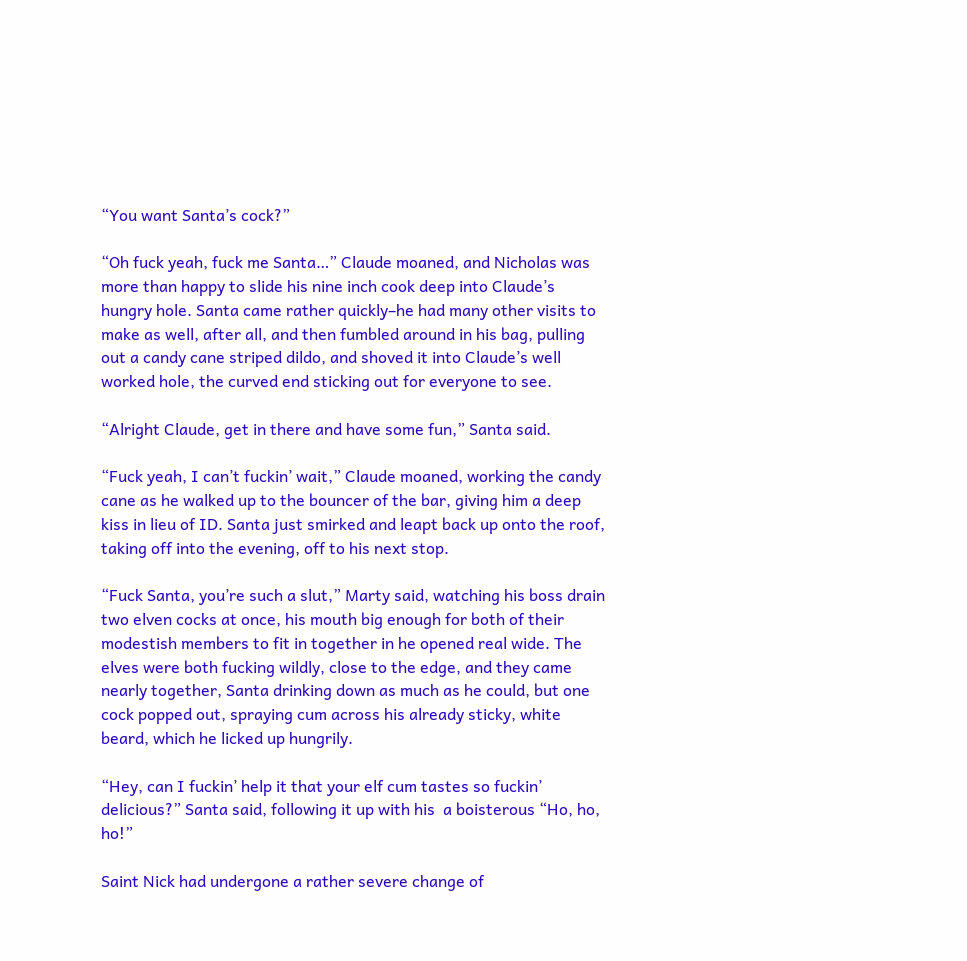“You want Santa’s cock?”

“Oh fuck yeah, fuck me Santa…” Claude moaned, and Nicholas was more than happy to slide his nine inch cook deep into Claude’s hungry hole. Santa came rather quickly–he had many other visits to make as well, after all, and then fumbled around in his bag, pulling out a candy cane striped dildo, and shoved it into Claude’s well worked hole, the curved end sticking out for everyone to see.

“Alright Claude, get in there and have some fun,” Santa said.

“Fuck yeah, I can’t fuckin’ wait,” Claude moaned, working the candy cane as he walked up to the bouncer of the bar, giving him a deep kiss in lieu of ID. Santa just smirked and leapt back up onto the roof, taking off into the evening, off to his next stop.

“Fuck Santa, you’re such a slut,” Marty said, watching his boss drain two elven cocks at once, his mouth big enough for both of their modestish members to fit in together in he opened real wide. The elves were both fucking wildly, close to the edge, and they came nearly together, Santa drinking down as much as he could, but one cock popped out, spraying cum across his already sticky, white beard, which he licked up hungrily.

“Hey, can I fuckin’ help it that your elf cum tastes so fuckin’ delicious?” Santa said, following it up with his  a boisterous “Ho, ho, ho!”

Saint Nick had undergone a rather severe change of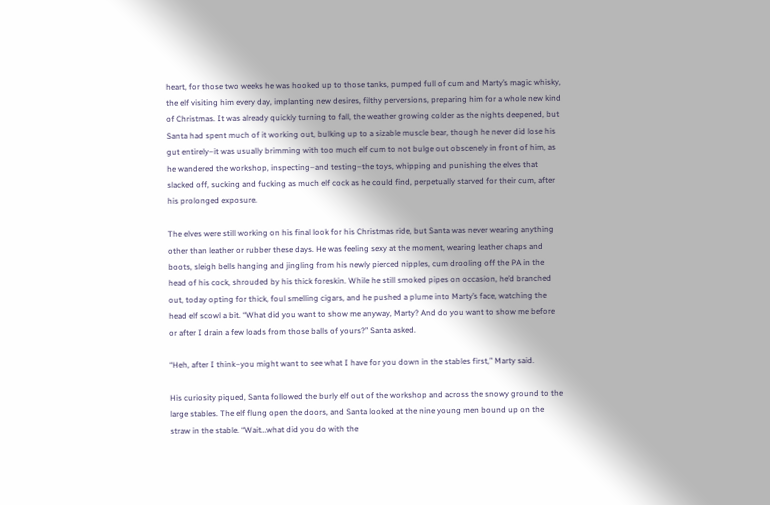heart, for those two weeks he was hooked up to those tanks, pumped full of cum and Marty’s magic whisky, the elf visiting him every day, implanting new desires, filthy perversions, preparing him for a whole new kind of Christmas. It was already quickly turning to fall, the weather growing colder as the nights deepened, but Santa had spent much of it working out, bulking up to a sizable muscle bear, though he never did lose his gut entirely–it was usually brimming with too much elf cum to not bulge out obscenely in front of him, as he wandered the workshop, inspecting–and testing–the toys, whipping and punishing the elves that slacked off, sucking and fucking as much elf cock as he could find, perpetually starved for their cum, after his prolonged exposure.

The elves were still working on his final look for his Christmas ride, but Santa was never wearing anything other than leather or rubber these days. He was feeling sexy at the moment, wearing leather chaps and boots, sleigh bells hanging and jingling from his newly pierced nipples, cum drooling off the PA in the head of his cock, shrouded by his thick foreskin. While he still smoked pipes on occasion, he’d branched out, today opting for thick, foul smelling cigars, and he pushed a plume into Marty’s face, watching the head elf scowl a bit. “What did you want to show me anyway, Marty? And do you want to show me before or after I drain a few loads from those balls of yours?” Santa asked.

“Heh, after I think–you might want to see what I have for you down in the stables first,” Marty said.

His curiosity piqued, Santa followed the burly elf out of the workshop and across the snowy ground to the large stables. The elf flung open the doors, and Santa looked at the nine young men bound up on the straw in the stable. “Wait…what did you do with the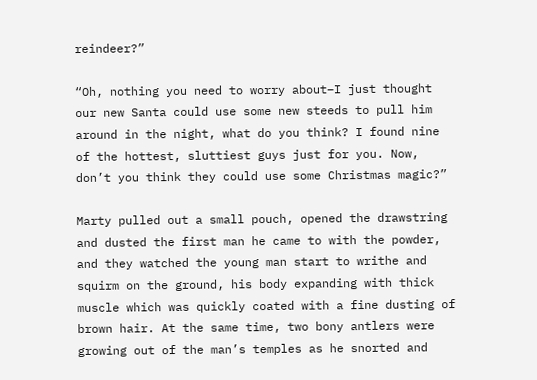reindeer?”

“Oh, nothing you need to worry about–I just thought our new Santa could use some new steeds to pull him around in the night, what do you think? I found nine of the hottest, sluttiest guys just for you. Now, don’t you think they could use some Christmas magic?”

Marty pulled out a small pouch, opened the drawstring and dusted the first man he came to with the powder, and they watched the young man start to writhe and squirm on the ground, his body expanding with thick muscle which was quickly coated with a fine dusting of brown hair. At the same time, two bony antlers were growing out of the man’s temples as he snorted and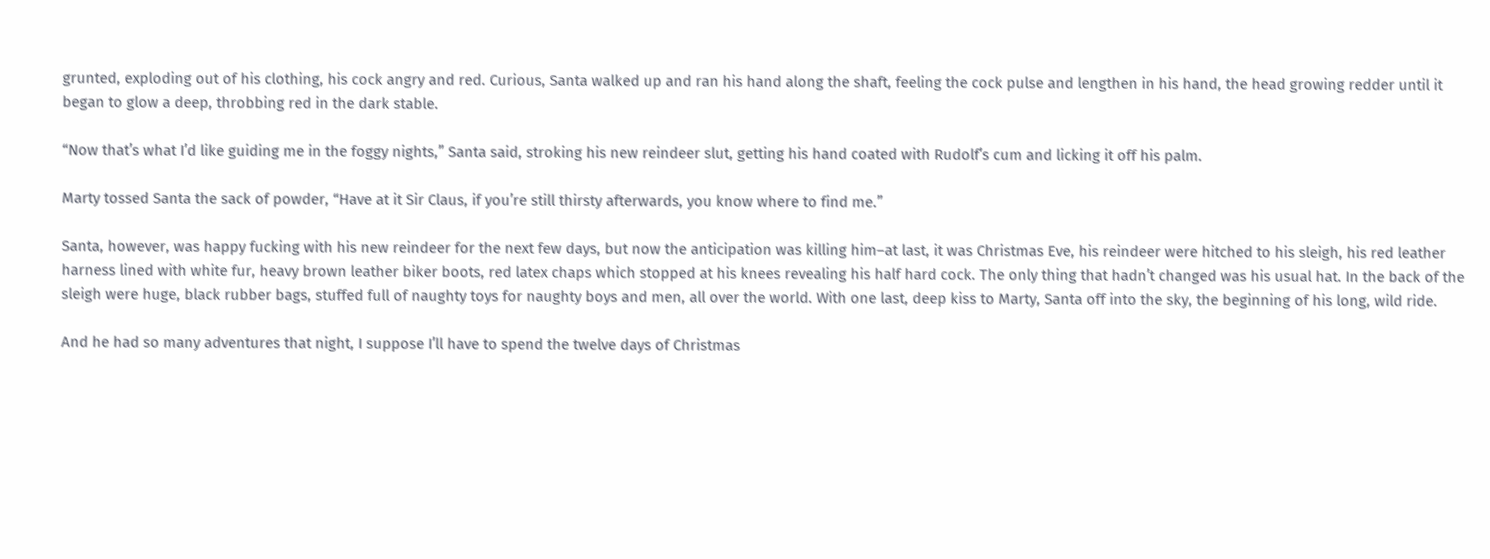grunted, exploding out of his clothing, his cock angry and red. Curious, Santa walked up and ran his hand along the shaft, feeling the cock pulse and lengthen in his hand, the head growing redder until it began to glow a deep, throbbing red in the dark stable.

“Now that’s what I’d like guiding me in the foggy nights,” Santa said, stroking his new reindeer slut, getting his hand coated with Rudolf’s cum and licking it off his palm.

Marty tossed Santa the sack of powder, “Have at it Sir Claus, if you’re still thirsty afterwards, you know where to find me.”

Santa, however, was happy fucking with his new reindeer for the next few days, but now the anticipation was killing him–at last, it was Christmas Eve, his reindeer were hitched to his sleigh, his red leather harness lined with white fur, heavy brown leather biker boots, red latex chaps which stopped at his knees revealing his half hard cock. The only thing that hadn’t changed was his usual hat. In the back of the sleigh were huge, black rubber bags, stuffed full of naughty toys for naughty boys and men, all over the world. With one last, deep kiss to Marty, Santa off into the sky, the beginning of his long, wild ride.

And he had so many adventures that night, I suppose I’ll have to spend the twelve days of Christmas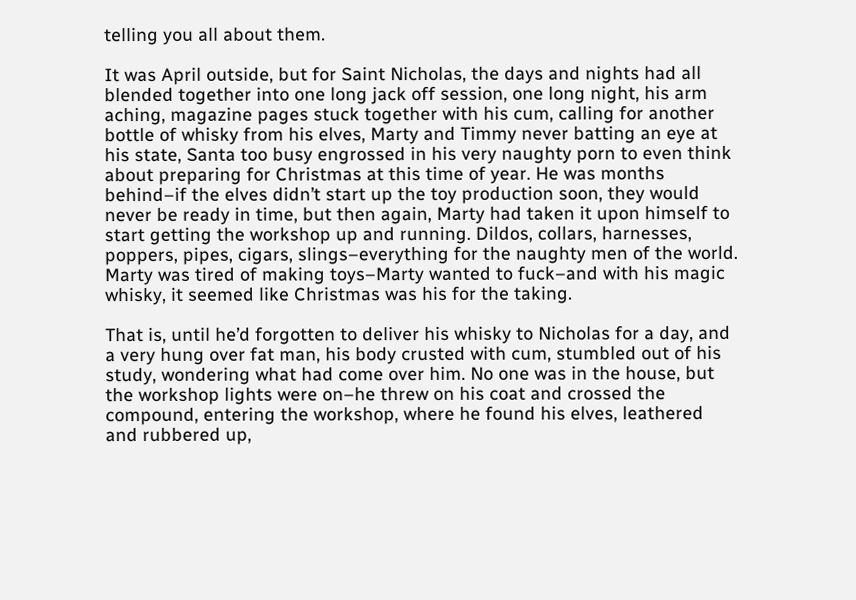telling you all about them.

It was April outside, but for Saint Nicholas, the days and nights had all blended together into one long jack off session, one long night, his arm aching, magazine pages stuck together with his cum, calling for another bottle of whisky from his elves, Marty and Timmy never batting an eye at his state, Santa too busy engrossed in his very naughty porn to even think about preparing for Christmas at this time of year. He was months behind–if the elves didn’t start up the toy production soon, they would never be ready in time, but then again, Marty had taken it upon himself to start getting the workshop up and running. Dildos, collars, harnesses, poppers, pipes, cigars, slings–everything for the naughty men of the world. Marty was tired of making toys–Marty wanted to fuck–and with his magic whisky, it seemed like Christmas was his for the taking.

That is, until he’d forgotten to deliver his whisky to Nicholas for a day, and a very hung over fat man, his body crusted with cum, stumbled out of his study, wondering what had come over him. No one was in the house, but the workshop lights were on–he threw on his coat and crossed the compound, entering the workshop, where he found his elves, leathered and rubbered up,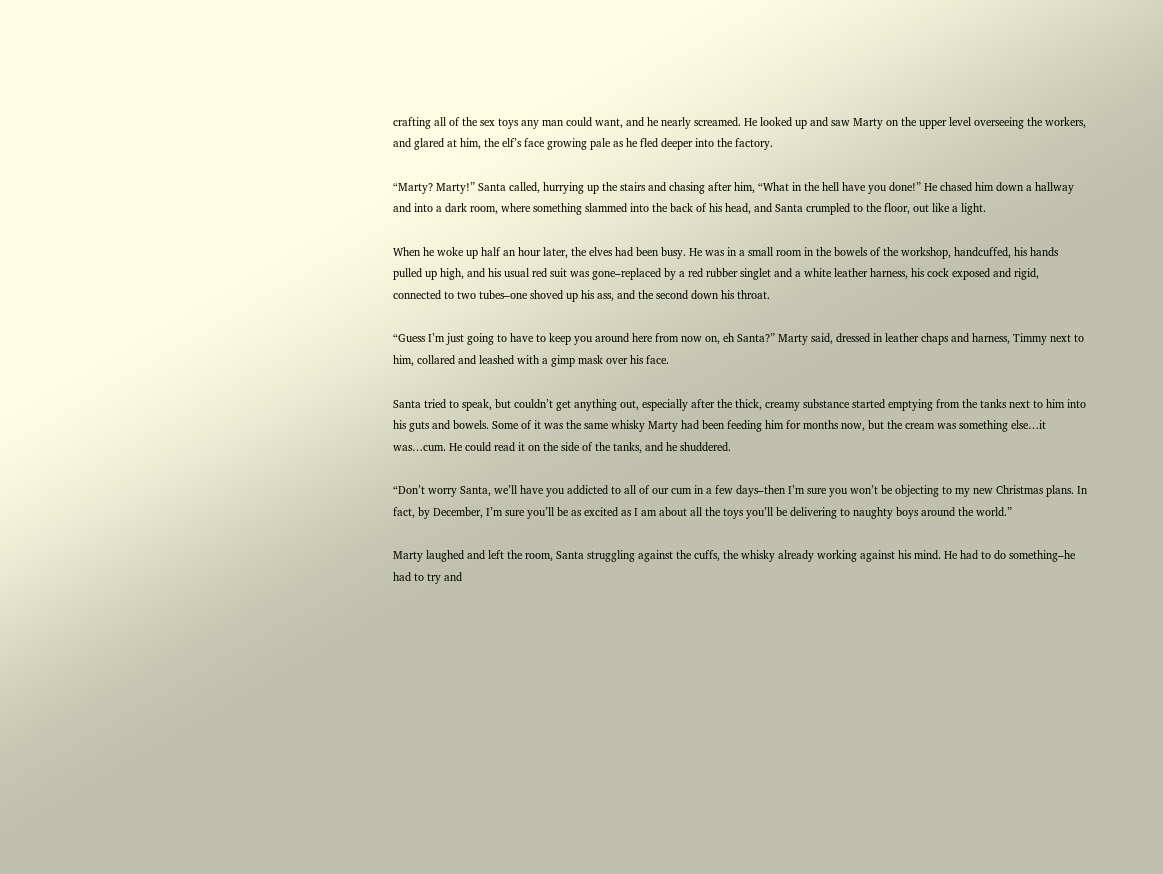crafting all of the sex toys any man could want, and he nearly screamed. He looked up and saw Marty on the upper level overseeing the workers, and glared at him, the elf’s face growing pale as he fled deeper into the factory.

“Marty? Marty!” Santa called, hurrying up the stairs and chasing after him, “What in the hell have you done!” He chased him down a hallway and into a dark room, where something slammed into the back of his head, and Santa crumpled to the floor, out like a light.

When he woke up half an hour later, the elves had been busy. He was in a small room in the bowels of the workshop, handcuffed, his hands pulled up high, and his usual red suit was gone–replaced by a red rubber singlet and a white leather harness, his cock exposed and rigid, connected to two tubes–one shoved up his ass, and the second down his throat.

“Guess I’m just going to have to keep you around here from now on, eh Santa?” Marty said, dressed in leather chaps and harness, Timmy next to him, collared and leashed with a gimp mask over his face.

Santa tried to speak, but couldn’t get anything out, especially after the thick, creamy substance started emptying from the tanks next to him into his guts and bowels. Some of it was the same whisky Marty had been feeding him for months now, but the cream was something else…it was…cum. He could read it on the side of the tanks, and he shuddered.

“Don’t worry Santa, we’ll have you addicted to all of our cum in a few days–then I’m sure you won’t be objecting to my new Christmas plans. In fact, by December, I’m sure you’ll be as excited as I am about all the toys you’ll be delivering to naughty boys around the world.”

Marty laughed and left the room, Santa struggling against the cuffs, the whisky already working against his mind. He had to do something–he had to try and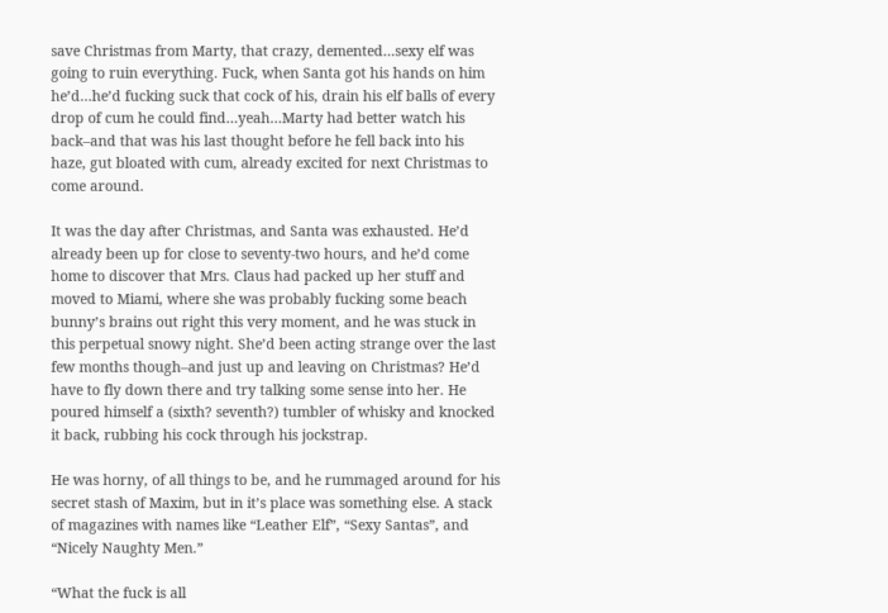save Christmas from Marty, that crazy, demented…sexy elf was going to ruin everything. Fuck, when Santa got his hands on him he’d…he’d fucking suck that cock of his, drain his elf balls of every drop of cum he could find…yeah…Marty had better watch his back–and that was his last thought before he fell back into his haze, gut bloated with cum, already excited for next Christmas to come around.

It was the day after Christmas, and Santa was exhausted. He’d already been up for close to seventy-two hours, and he’d come home to discover that Mrs. Claus had packed up her stuff and moved to Miami, where she was probably fucking some beach bunny’s brains out right this very moment, and he was stuck in this perpetual snowy night. She’d been acting strange over the last few months though–and just up and leaving on Christmas? He’d have to fly down there and try talking some sense into her. He poured himself a (sixth? seventh?) tumbler of whisky and knocked it back, rubbing his cock through his jockstrap.

He was horny, of all things to be, and he rummaged around for his secret stash of Maxim, but in it’s place was something else. A stack of magazines with names like “Leather Elf”, “Sexy Santas”, and “Nicely Naughty Men.”

“What the fuck is all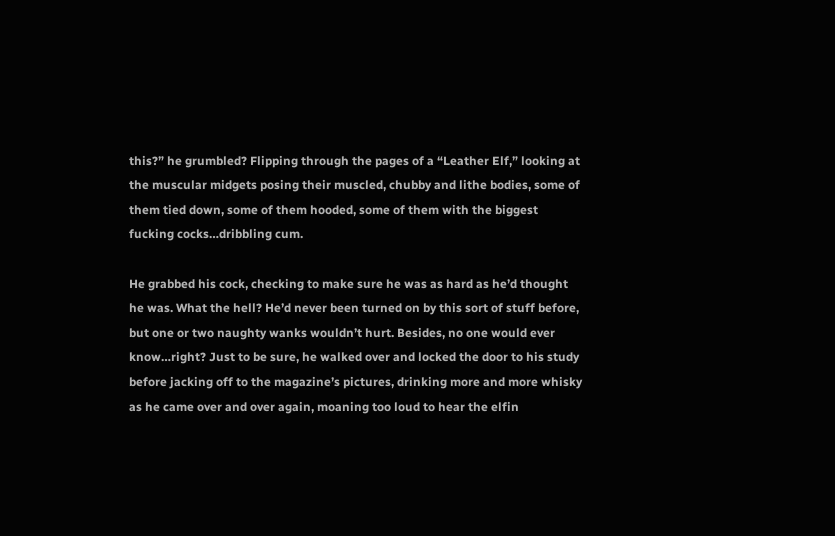this?” he grumbled? Flipping through the pages of a “Leather Elf,” looking at the muscular midgets posing their muscled, chubby and lithe bodies, some of them tied down, some of them hooded, some of them with the biggest fucking cocks…dribbling cum.

He grabbed his cock, checking to make sure he was as hard as he’d thought he was. What the hell? He’d never been turned on by this sort of stuff before, but one or two naughty wanks wouldn’t hurt. Besides, no one would ever know…right? Just to be sure, he walked over and locked the door to his study before jacking off to the magazine’s pictures, drinking more and more whisky as he came over and over again, moaning too loud to hear the elfin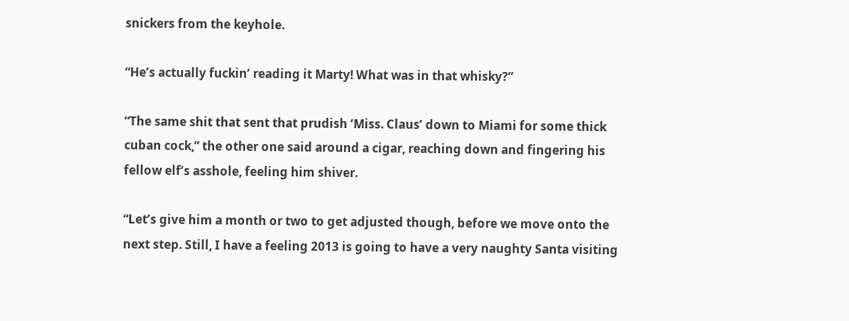snickers from the keyhole.

“He’s actually fuckin’ reading it Marty! What was in that whisky?”

“The same shit that sent that prudish ‘Miss. Claus’ down to Miami for some thick cuban cock,” the other one said around a cigar, reaching down and fingering his fellow elf’s asshole, feeling him shiver.

“Let’s give him a month or two to get adjusted though, before we move onto the next step. Still, I have a feeling 2013 is going to have a very naughty Santa visiting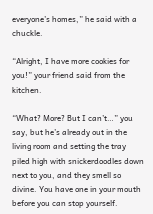everyone’s homes,” he said with a chuckle.

“Alright, I have more cookies for you!” your friend said from the kitchen.

“What? More? But I can’t…” you say, but he’s already out in the living room and setting the tray piled high with snickerdoodles down next to you, and they smell so divine. You have one in your mouth before you can stop yourself.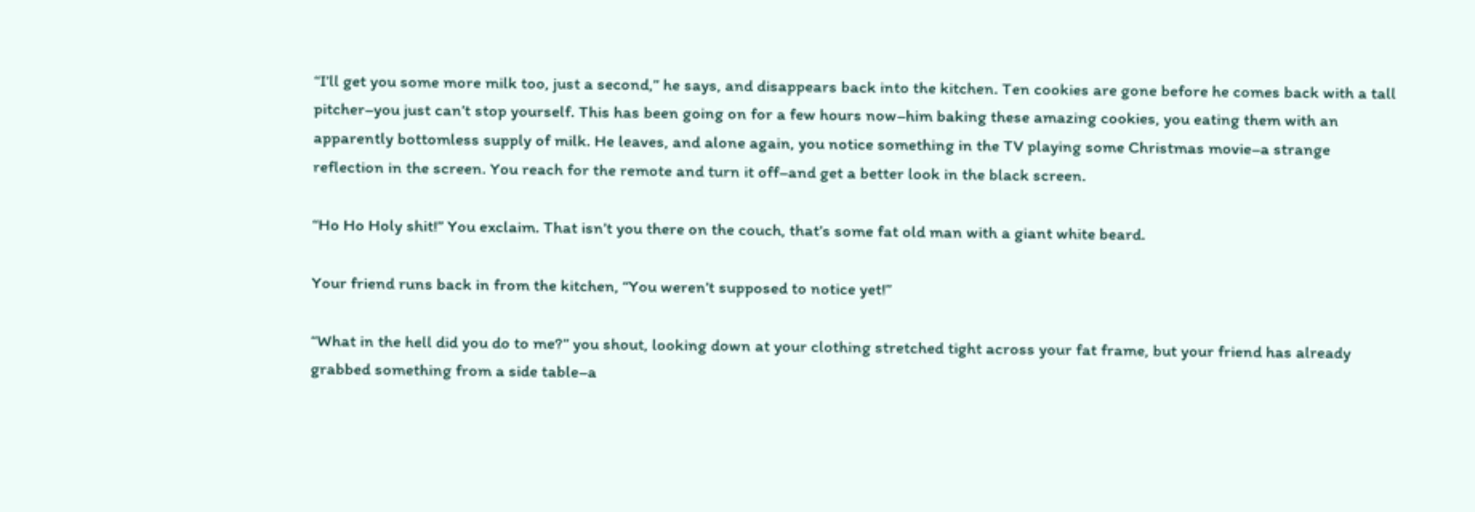“I’ll get you some more milk too, just a second,” he says, and disappears back into the kitchen. Ten cookies are gone before he comes back with a tall pitcher–you just can’t stop yourself. This has been going on for a few hours now–him baking these amazing cookies, you eating them with an apparently bottomless supply of milk. He leaves, and alone again, you notice something in the TV playing some Christmas movie–a strange reflection in the screen. You reach for the remote and turn it off–and get a better look in the black screen.

“Ho Ho Holy shit!” You exclaim. That isn’t you there on the couch, that’s some fat old man with a giant white beard.

Your friend runs back in from the kitchen, “You weren’t supposed to notice yet!”

“What in the hell did you do to me?” you shout, looking down at your clothing stretched tight across your fat frame, but your friend has already grabbed something from a side table–a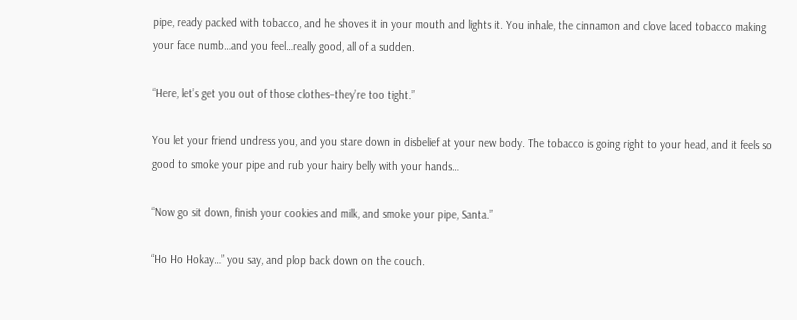pipe, ready packed with tobacco, and he shoves it in your mouth and lights it. You inhale, the cinnamon and clove laced tobacco making your face numb…and you feel…really good, all of a sudden.

“Here, let’s get you out of those clothes–they’re too tight.”

You let your friend undress you, and you stare down in disbelief at your new body. The tobacco is going right to your head, and it feels so good to smoke your pipe and rub your hairy belly with your hands…

“Now go sit down, finish your cookies and milk, and smoke your pipe, Santa.”

“Ho Ho Hokay…” you say, and plop back down on the couch.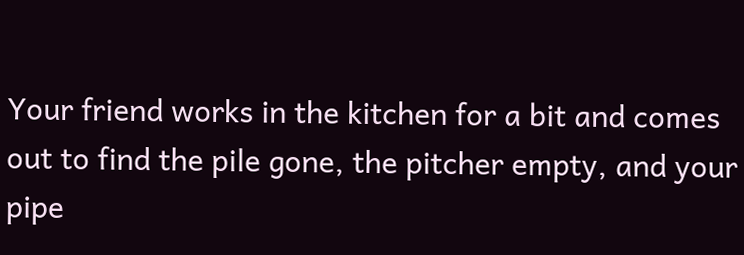Your friend works in the kitchen for a bit and comes out to find the pile gone, the pitcher empty, and your pipe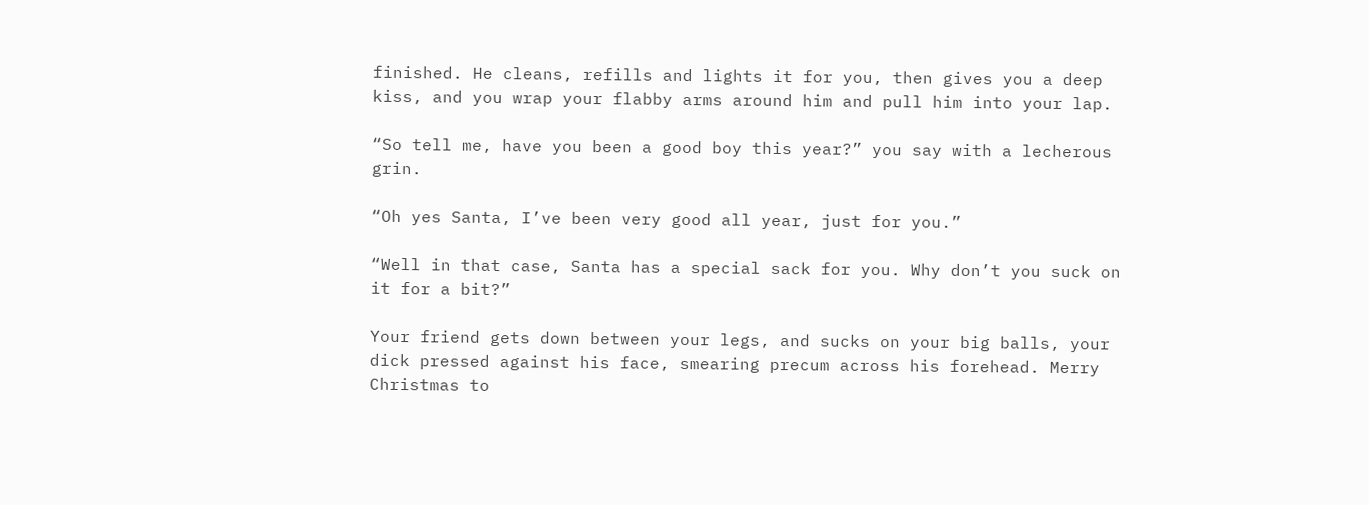finished. He cleans, refills and lights it for you, then gives you a deep kiss, and you wrap your flabby arms around him and pull him into your lap.

“So tell me, have you been a good boy this year?” you say with a lecherous grin.

“Oh yes Santa, I’ve been very good all year, just for you.”

“Well in that case, Santa has a special sack for you. Why don’t you suck on it for a bit?”

Your friend gets down between your legs, and sucks on your big balls, your dick pressed against his face, smearing precum across his forehead. Merry Christmas to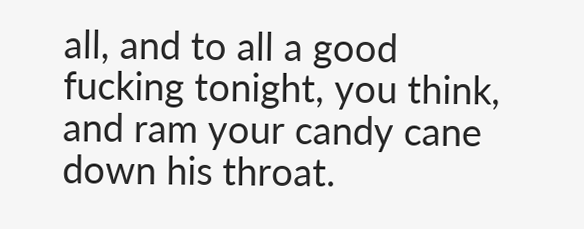all, and to all a good fucking tonight, you think, and ram your candy cane down his throat.